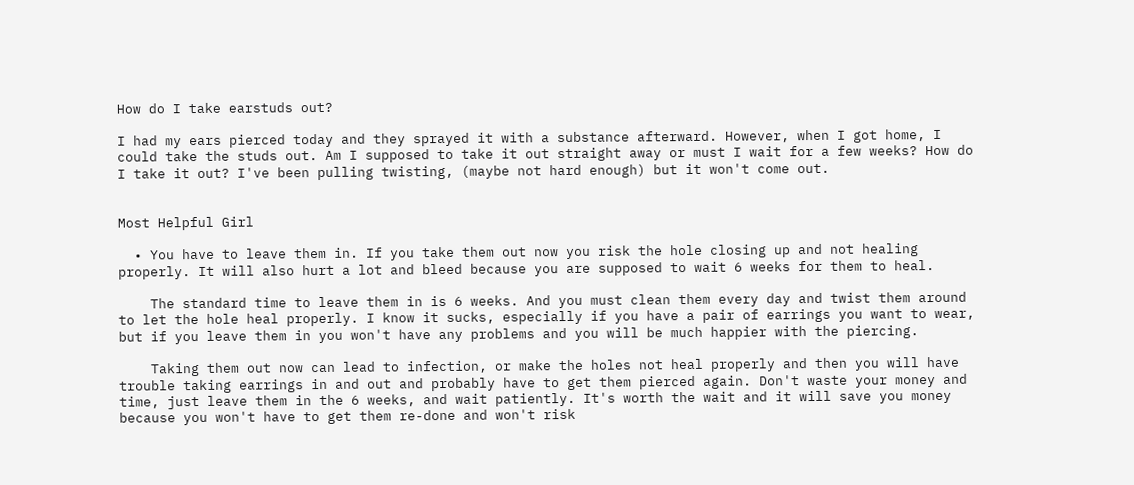How do I take earstuds out?

I had my ears pierced today and they sprayed it with a substance afterward. However, when I got home, I could take the studs out. Am I supposed to take it out straight away or must I wait for a few weeks? How do I take it out? I've been pulling twisting, (maybe not hard enough) but it won't come out.


Most Helpful Girl

  • You have to leave them in. If you take them out now you risk the hole closing up and not healing properly. It will also hurt a lot and bleed because you are supposed to wait 6 weeks for them to heal.

    The standard time to leave them in is 6 weeks. And you must clean them every day and twist them around to let the hole heal properly. I know it sucks, especially if you have a pair of earrings you want to wear, but if you leave them in you won't have any problems and you will be much happier with the piercing.

    Taking them out now can lead to infection, or make the holes not heal properly and then you will have trouble taking earrings in and out and probably have to get them pierced again. Don't waste your money and time, just leave them in the 6 weeks, and wait patiently. It's worth the wait and it will save you money because you won't have to get them re-done and won't risk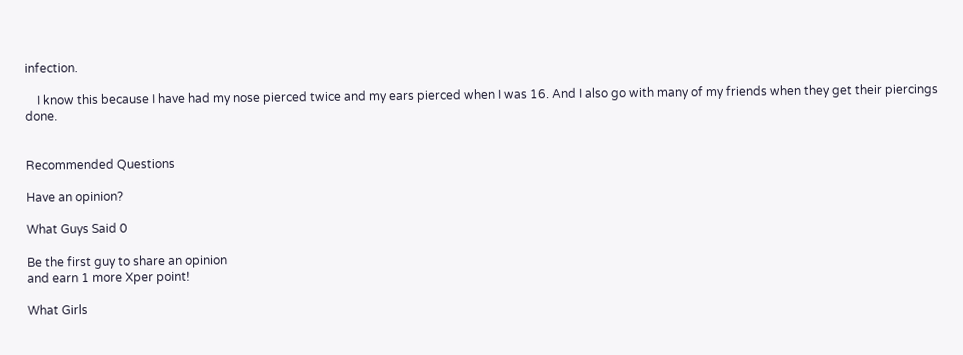infection.

    I know this because I have had my nose pierced twice and my ears pierced when I was 16. And I also go with many of my friends when they get their piercings done.


Recommended Questions

Have an opinion?

What Guys Said 0

Be the first guy to share an opinion
and earn 1 more Xper point!

What Girls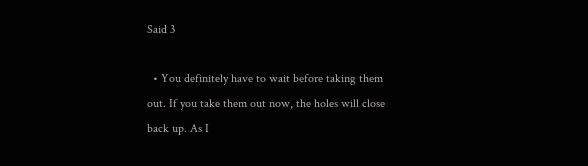Said 3

  • You definitely have to wait before taking them out. If you take them out now, the holes will close back up. As I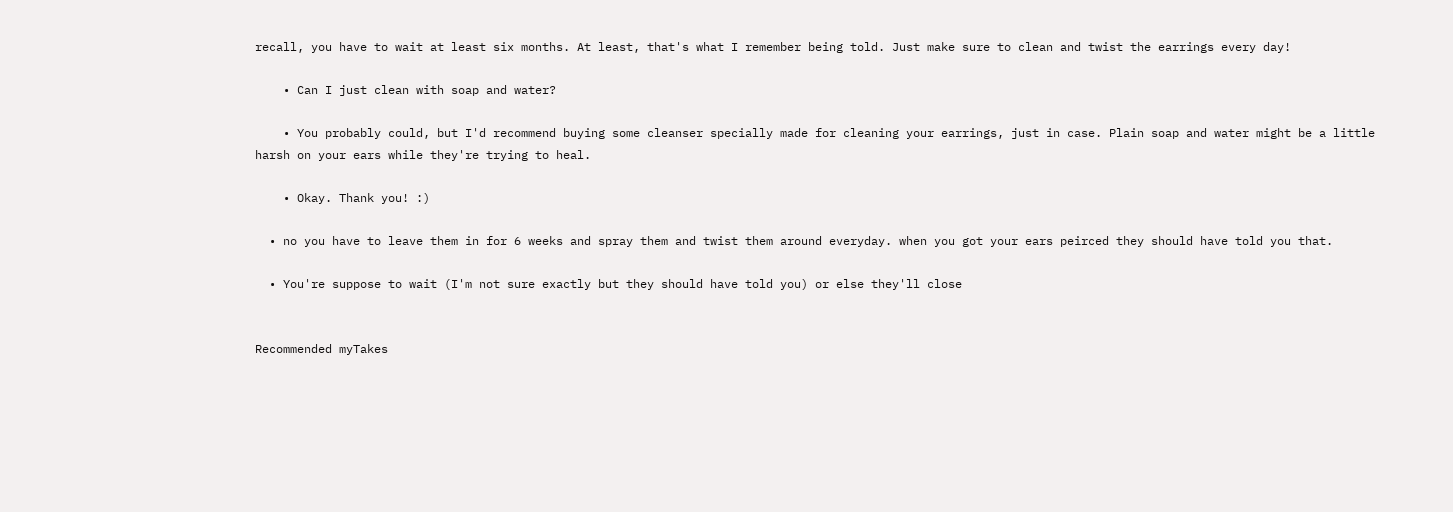recall, you have to wait at least six months. At least, that's what I remember being told. Just make sure to clean and twist the earrings every day!

    • Can I just clean with soap and water?

    • You probably could, but I'd recommend buying some cleanser specially made for cleaning your earrings, just in case. Plain soap and water might be a little harsh on your ears while they're trying to heal.

    • Okay. Thank you! :)

  • no you have to leave them in for 6 weeks and spray them and twist them around everyday. when you got your ears peirced they should have told you that.

  • You're suppose to wait (I'm not sure exactly but they should have told you) or else they'll close


Recommended myTakes